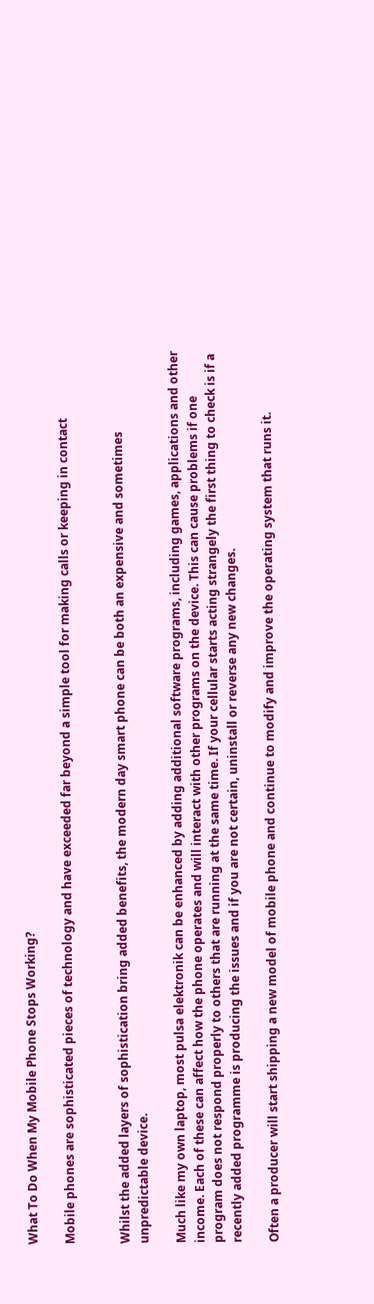What To Do When My Mobile Phone Stops Working?

Mobile phones are sophisticated pieces of technology and have exceeded far beyond a simple tool for making calls or keeping in contact


Whilst the added layers of sophistication bring added benefits, the modern day smart phone can be both an expensive and sometimes unpredictable device.

Much like my own laptop, most pulsa elektronik can be enhanced by adding additional software programs, including games, applications and other income. Each of these can affect how the phone operates and will interact with other programs on the device. This can cause problems if one program does not respond properly to others that are running at the same time. If your cellular starts acting strangely the first thing to check is if a recently added programme is producing the issues and if you are not certain, uninstall or reverse any new changes.

Often a producer will start shipping a new model of mobile phone and continue to modify and improve the operating system that runs it.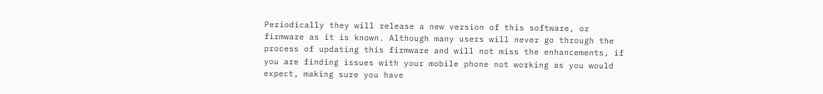Periodically they will release a new version of this software, or firmware as it is known. Although many users will never go through the process of updating this firmware and will not miss the enhancements, if you are finding issues with your mobile phone not working as you would expect, making sure you have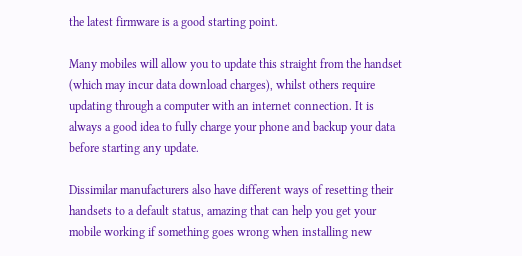the latest firmware is a good starting point.

Many mobiles will allow you to update this straight from the handset (which may incur data download charges), whilst others require updating through a computer with an internet connection. It is always a good idea to fully charge your phone and backup your data before starting any update.

Dissimilar manufacturers also have different ways of resetting their handsets to a default status, amazing that can help you get your mobile working if something goes wrong when installing new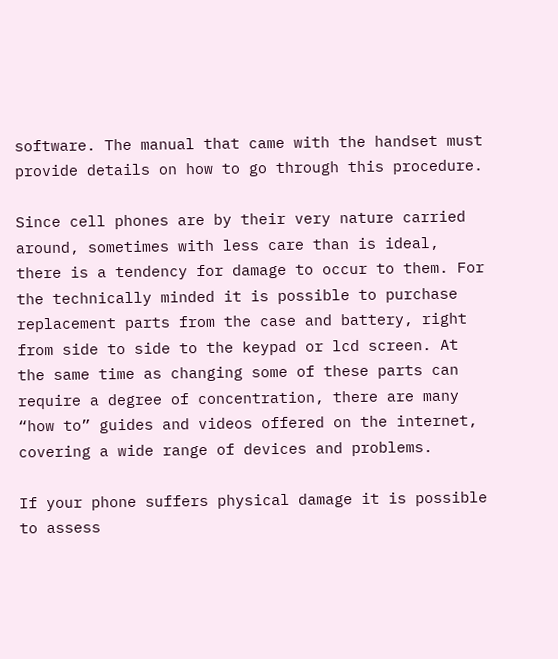software. The manual that came with the handset must provide details on how to go through this procedure.

Since cell phones are by their very nature carried around, sometimes with less care than is ideal, there is a tendency for damage to occur to them. For the technically minded it is possible to purchase replacement parts from the case and battery, right from side to side to the keypad or lcd screen. At the same time as changing some of these parts can require a degree of concentration, there are many “how to” guides and videos offered on the internet, covering a wide range of devices and problems.

If your phone suffers physical damage it is possible to assess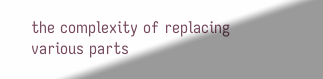the complexity of replacing various parts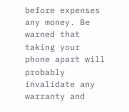before expenses any money. Be warned that taking your phone apart will probably invalidate any warranty and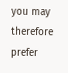you may therefore prefer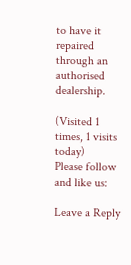to have it repaired through an authorised dealership.

(Visited 1 times, 1 visits today)
Please follow and like us:

Leave a Reply